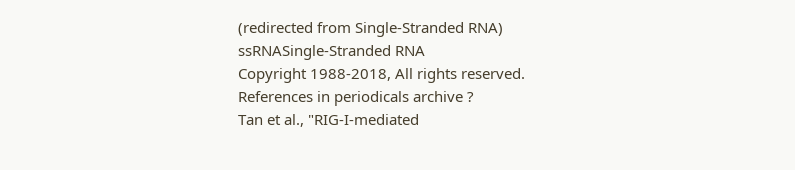(redirected from Single-Stranded RNA)
ssRNASingle-Stranded RNA
Copyright 1988-2018, All rights reserved.
References in periodicals archive ?
Tan et al., "RIG-I-mediated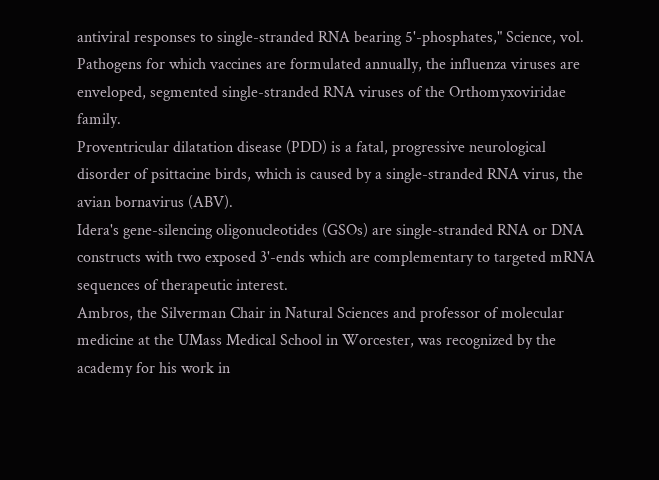antiviral responses to single-stranded RNA bearing 5'-phosphates," Science, vol.
Pathogens for which vaccines are formulated annually, the influenza viruses are enveloped, segmented single-stranded RNA viruses of the Orthomyxoviridae family.
Proventricular dilatation disease (PDD) is a fatal, progressive neurological disorder of psittacine birds, which is caused by a single-stranded RNA virus, the avian bornavirus (ABV).
Idera's gene-silencing oligonucleotides (GSOs) are single-stranded RNA or DNA constructs with two exposed 3'-ends which are complementary to targeted mRNA sequences of therapeutic interest.
Ambros, the Silverman Chair in Natural Sciences and professor of molecular medicine at the UMass Medical School in Worcester, was recognized by the academy for his work in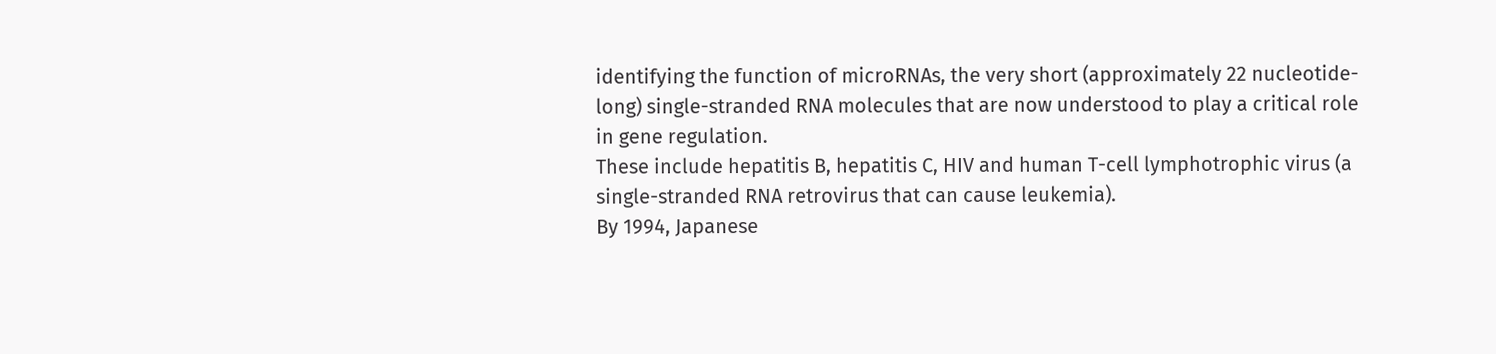identifying the function of microRNAs, the very short (approximately 22 nucleotide-long) single-stranded RNA molecules that are now understood to play a critical role in gene regulation.
These include hepatitis B, hepatitis C, HIV and human T-cell lymphotrophic virus (a single-stranded RNA retrovirus that can cause leukemia).
By 1994, Japanese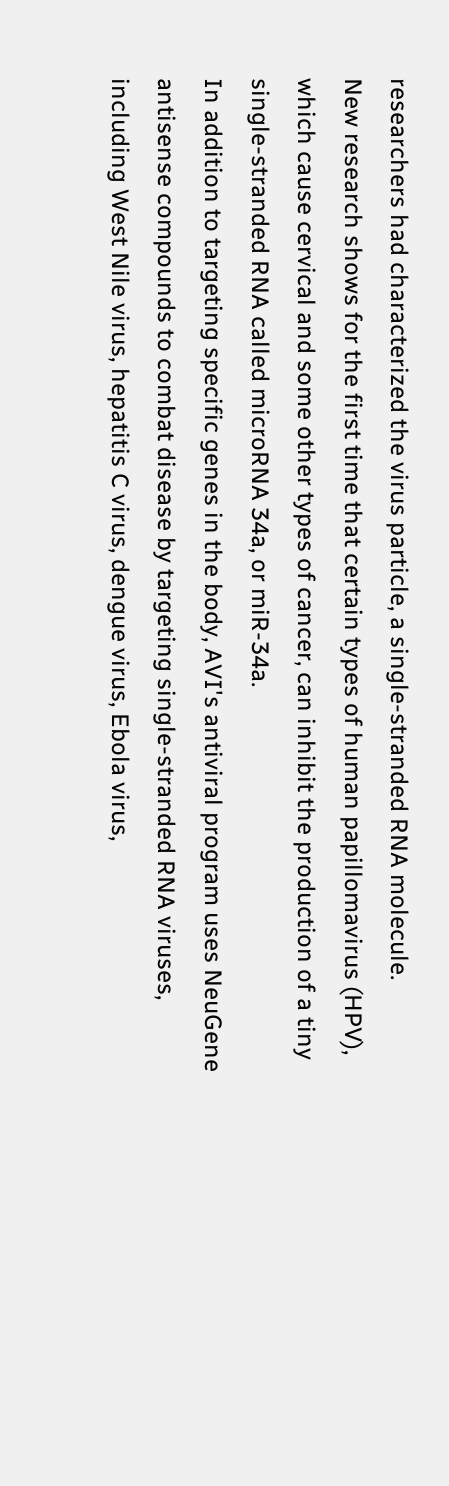researchers had characterized the virus particle, a single-stranded RNA molecule.
New research shows for the first time that certain types of human papillomavirus (HPV), which cause cervical and some other types of cancer, can inhibit the production of a tiny single-stranded RNA called microRNA 34a, or miR-34a.
In addition to targeting specific genes in the body, AVI's antiviral program uses NeuGene antisense compounds to combat disease by targeting single-stranded RNA viruses, including West Nile virus, hepatitis C virus, dengue virus, Ebola virus,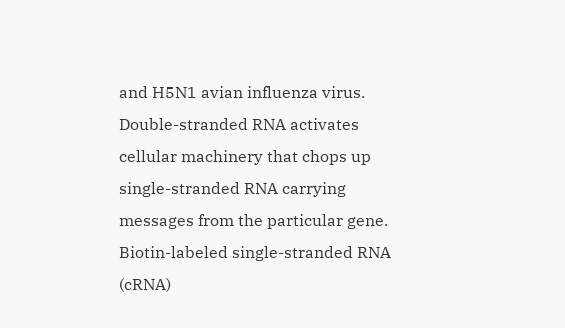and H5N1 avian influenza virus.
Double-stranded RNA activates cellular machinery that chops up single-stranded RNA carrying messages from the particular gene.
Biotin-labeled single-stranded RNA (cRNA)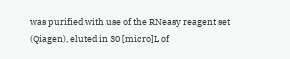was purified with use of the RNeasy reagent set (Qiagen), eluted in 30 [micro]L of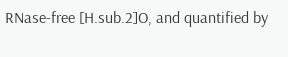RNase-free [H.sub.2]O, and quantified by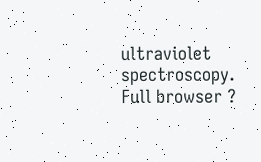ultraviolet spectroscopy.
Full browser ?